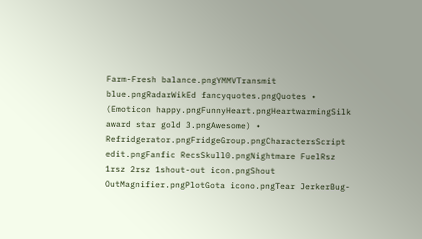Farm-Fresh balance.pngYMMVTransmit blue.pngRadarWikEd fancyquotes.pngQuotes • (Emoticon happy.pngFunnyHeart.pngHeartwarmingSilk award star gold 3.pngAwesome) • Refridgerator.pngFridgeGroup.pngCharactersScript edit.pngFanfic RecsSkull0.pngNightmare FuelRsz 1rsz 2rsz 1shout-out icon.pngShout OutMagnifier.pngPlotGota icono.pngTear JerkerBug-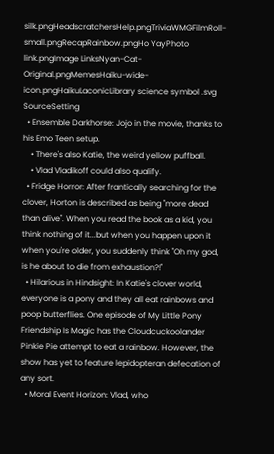silk.pngHeadscratchersHelp.pngTriviaWMGFilmRoll-small.pngRecapRainbow.pngHo YayPhoto link.pngImage LinksNyan-Cat-Original.pngMemesHaiku-wide-icon.pngHaikuLaconicLibrary science symbol .svg SourceSetting
  • Ensemble Darkhorse: Jojo in the movie, thanks to his Emo Teen setup.
    • There's also Katie, the weird yellow puffball.
    • Vlad Vladikoff could also qualify.
  • Fridge Horror: After frantically searching for the clover, Horton is described as being "more dead than alive". When you read the book as a kid, you think nothing of it...but when you happen upon it when you're older, you suddenly think "Oh my god, is he about to die from exhaustion?!"
  • Hilarious in Hindsight: In Katie's clover world, everyone is a pony and they all eat rainbows and poop butterflies. One episode of My Little Pony Friendship Is Magic has the Cloudcuckoolander Pinkie Pie attempt to eat a rainbow. However, the show has yet to feature lepidopteran defecation of any sort.
  • Moral Event Horizon: Vlad, who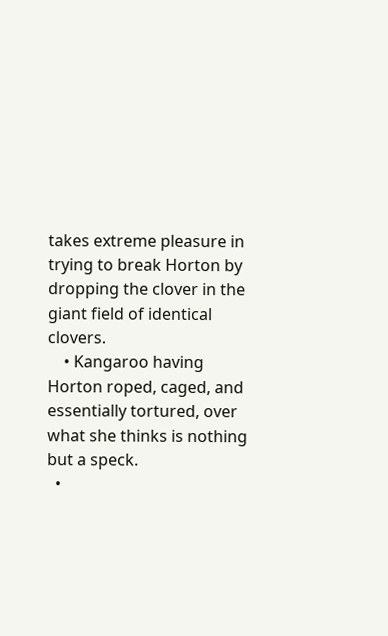takes extreme pleasure in trying to break Horton by dropping the clover in the giant field of identical clovers.
    • Kangaroo having Horton roped, caged, and essentially tortured, over what she thinks is nothing but a speck.
  •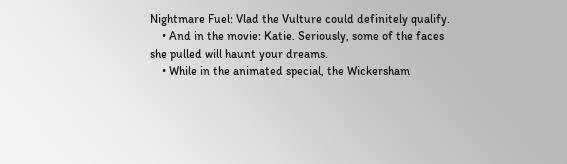Nightmare Fuel: Vlad the Vulture could definitely qualify.
    • And in the movie: Katie. Seriously, some of the faces she pulled will haunt your dreams.
    • While in the animated special, the Wickersham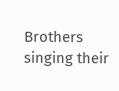Brothers singing their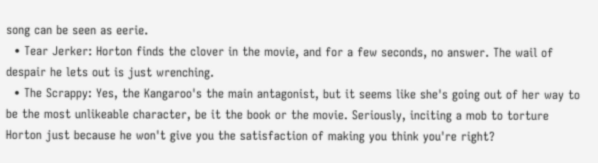song can be seen as eerie.
  • Tear Jerker: Horton finds the clover in the movie, and for a few seconds, no answer. The wail of despair he lets out is just wrenching.
  • The Scrappy: Yes, the Kangaroo's the main antagonist, but it seems like she's going out of her way to be the most unlikeable character, be it the book or the movie. Seriously, inciting a mob to torture Horton just because he won't give you the satisfaction of making you think you're right?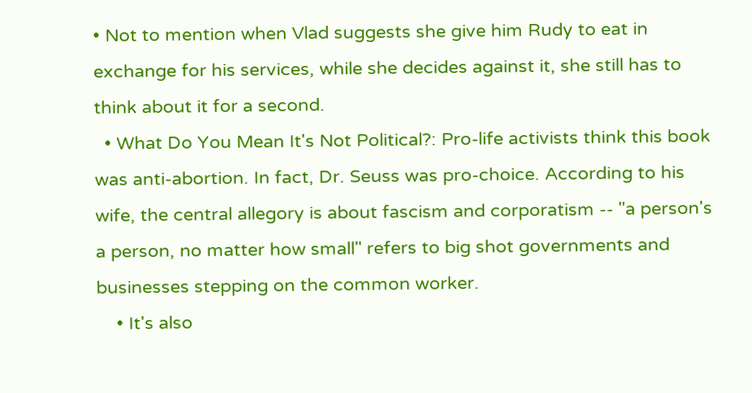• Not to mention when Vlad suggests she give him Rudy to eat in exchange for his services, while she decides against it, she still has to think about it for a second.
  • What Do You Mean It's Not Political?: Pro-life activists think this book was anti-abortion. In fact, Dr. Seuss was pro-choice. According to his wife, the central allegory is about fascism and corporatism -- "a person's a person, no matter how small" refers to big shot governments and businesses stepping on the common worker.
    • It's also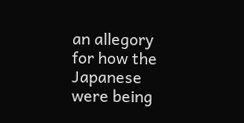an allegory for how the Japanese were being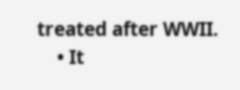treated after WWII.
    • It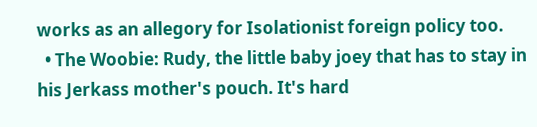works as an allegory for Isolationist foreign policy too.
  • The Woobie: Rudy, the little baby joey that has to stay in his Jerkass mother's pouch. It's hard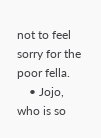not to feel sorry for the poor fella.
    • Jojo, who is so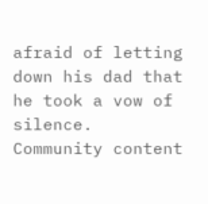afraid of letting down his dad that he took a vow of silence.
Community content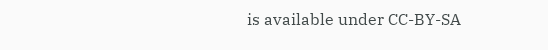is available under CC-BY-SA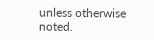unless otherwise noted.